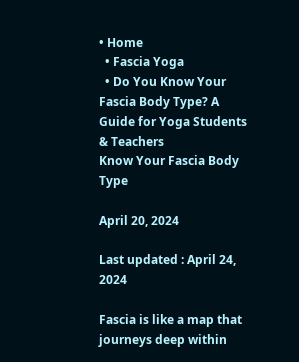• Home
  • Fascia Yoga
  • Do You Know Your Fascia Body Type? A Guide for Yoga Students & Teachers
Know Your Fascia Body Type

April 20, 2024

Last updated : April 24, 2024

Fascia is like a map that journeys deep within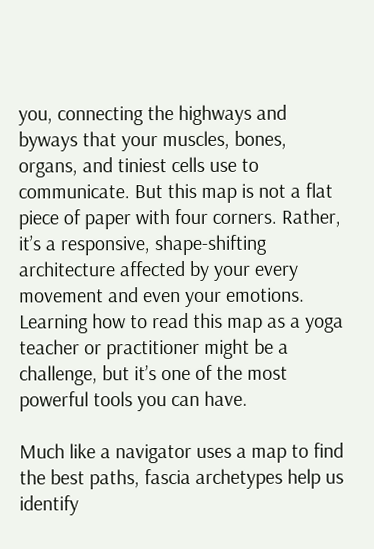you, connecting the highways and byways that your muscles, bones, organs, and tiniest cells use to communicate. But this map is not a flat piece of paper with four corners. Rather, it’s a responsive, shape-shifting architecture affected by your every movement and even your emotions. Learning how to read this map as a yoga teacher or practitioner might be a challenge, but it’s one of the most powerful tools you can have.

Much like a navigator uses a map to find the best paths, fascia archetypes help us identify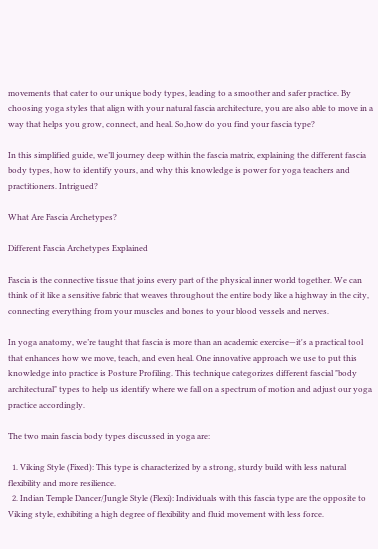movements that cater to our unique body types, leading to a smoother and safer practice. By choosing yoga styles that align with your natural fascia architecture, you are also able to move in a way that helps you grow, connect, and heal. So,how do you find your fascia type?

In this simplified guide, we’ll journey deep within the fascia matrix, explaining the different fascia body types, how to identify yours, and why this knowledge is power for yoga teachers and practitioners. Intrigued?

What Are Fascia Archetypes?

Different Fascia Archetypes Explained

Fascia is the connective tissue that joins every part of the physical inner world together. We can think of it like a sensitive fabric that weaves throughout the entire body like a highway in the city, connecting everything from your muscles and bones to your blood vessels and nerves.

In yoga anatomy, we’re taught that fascia is more than an academic exercise—it's a practical tool that enhances how we move, teach, and even heal. One innovative approach we use to put this knowledge into practice is Posture Profiling. This technique categorizes different fascial "body architectural" types to help us identify where we fall on a spectrum of motion and adjust our yoga practice accordingly.

The two main fascia body types discussed in yoga are:

  1. Viking Style (Fixed): This type is characterized by a strong, sturdy build with less natural flexibility and more resilience.
  2. Indian Temple Dancer/Jungle Style (Flexi): Individuals with this fascia type are the opposite to Viking style, exhibiting a high degree of flexibility and fluid movement with less force.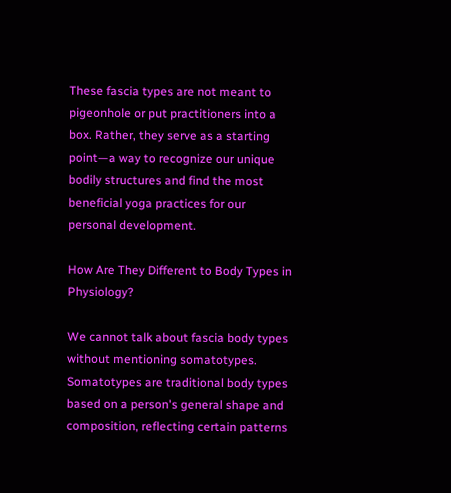These fascia types are not meant to pigeonhole or put practitioners into a box. Rather, they serve as a starting point—a way to recognize our unique bodily structures and find the most beneficial yoga practices for our personal development.

How Are They Different to Body Types in Physiology?

We cannot talk about fascia body types without mentioning somatotypes. Somatotypes are traditional body types based on a person's general shape and composition, reflecting certain patterns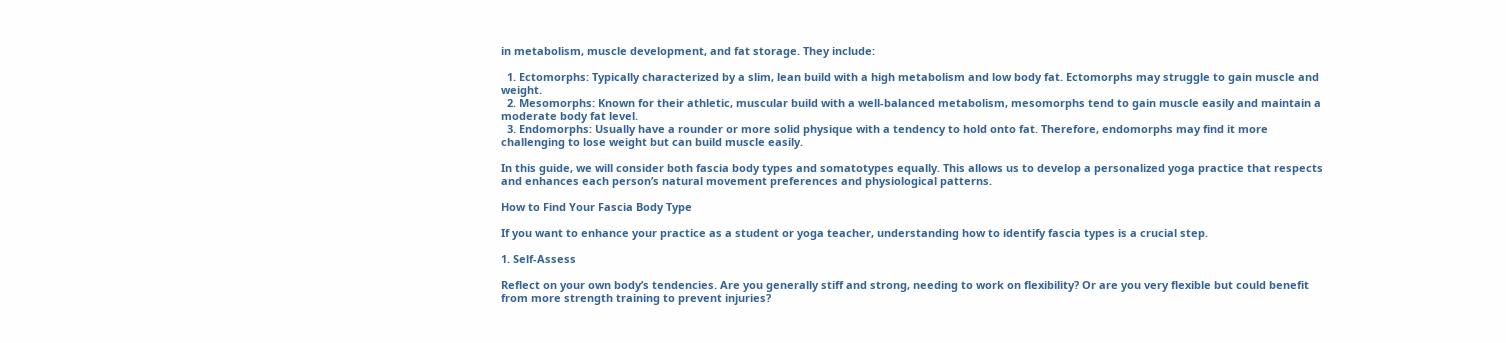in metabolism, muscle development, and fat storage. They include:

  1. Ectomorphs: Typically characterized by a slim, lean build with a high metabolism and low body fat. Ectomorphs may struggle to gain muscle and weight.
  2. Mesomorphs: Known for their athletic, muscular build with a well-balanced metabolism, mesomorphs tend to gain muscle easily and maintain a moderate body fat level.
  3. Endomorphs: Usually have a rounder or more solid physique with a tendency to hold onto fat. Therefore, endomorphs may find it more challenging to lose weight but can build muscle easily.

In this guide, we will consider both fascia body types and somatotypes equally. This allows us to develop a personalized yoga practice that respects and enhances each person’s natural movement preferences and physiological patterns.

How to Find Your Fascia Body Type

If you want to enhance your practice as a student or yoga teacher, understanding how to identify fascia types is a crucial step.

1. Self-Assess

Reflect on your own body’s tendencies. Are you generally stiff and strong, needing to work on flexibility? Or are you very flexible but could benefit from more strength training to prevent injuries?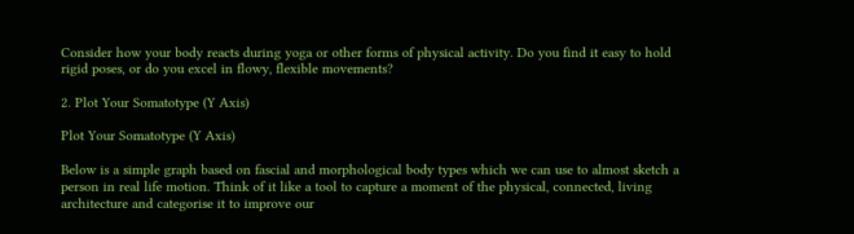Consider how your body reacts during yoga or other forms of physical activity. Do you find it easy to hold rigid poses, or do you excel in flowy, flexible movements?

2. Plot Your Somatotype (Y Axis)

Plot Your Somatotype (Y Axis)

Below is a simple graph based on fascial and morphological body types which we can use to almost sketch a person in real life motion. Think of it like a tool to capture a moment of the physical, connected, living architecture and categorise it to improve our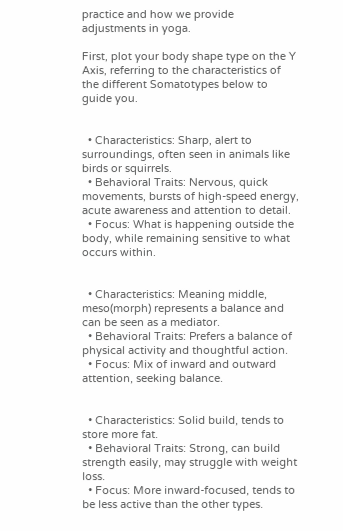practice and how we provide adjustments in yoga.

First, plot your body shape type on the Y Axis, referring to the characteristics of the different Somatotypes below to guide you.


  • Characteristics: Sharp, alert to surroundings, often seen in animals like birds or squirrels.
  • Behavioral Traits: Nervous, quick movements, bursts of high-speed energy, acute awareness and attention to detail.
  • Focus: What is happening outside the body, while remaining sensitive to what occurs within.


  • Characteristics: Meaning middle, meso(morph) represents a balance and can be seen as a mediator.
  • Behavioral Traits: Prefers a balance of physical activity and thoughtful action.
  • Focus: Mix of inward and outward attention, seeking balance.


  • Characteristics: Solid build, tends to store more fat.
  • Behavioral Traits: Strong, can build strength easily, may struggle with weight loss.
  • Focus: More inward-focused, tends to be less active than the other types.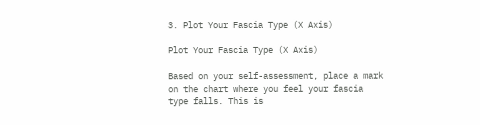3. Plot Your Fascia Type (X Axis)

Plot Your Fascia Type (X Axis)

Based on your self-assessment, place a mark on the chart where you feel your fascia type falls. This is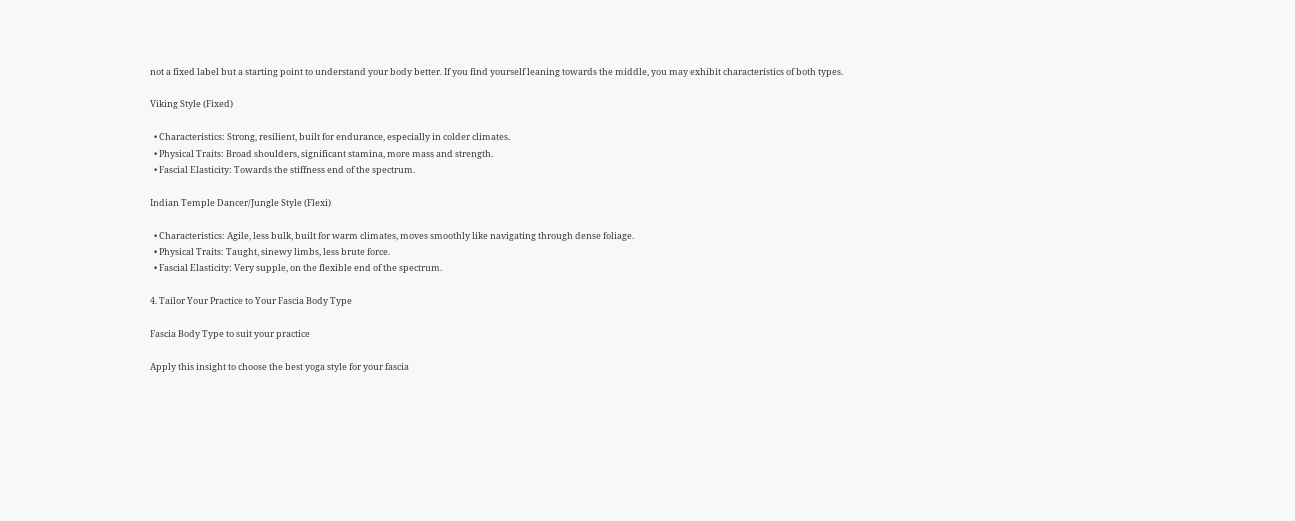not a fixed label but a starting point to understand your body better. If you find yourself leaning towards the middle, you may exhibit characteristics of both types.

Viking Style (Fixed)

  • Characteristics: Strong, resilient, built for endurance, especially in colder climates.
  • Physical Traits: Broad shoulders, significant stamina, more mass and strength.
  • Fascial Elasticity: Towards the stiffness end of the spectrum.

Indian Temple Dancer/Jungle Style (Flexi)

  • Characteristics: Agile, less bulk, built for warm climates, moves smoothly like navigating through dense foliage.
  • Physical Traits: Taught, sinewy limbs, less brute force.
  • Fascial Elasticity: Very supple, on the flexible end of the spectrum.

4. Tailor Your Practice to Your Fascia Body Type

Fascia Body Type to suit your practice

Apply this insight to choose the best yoga style for your fascia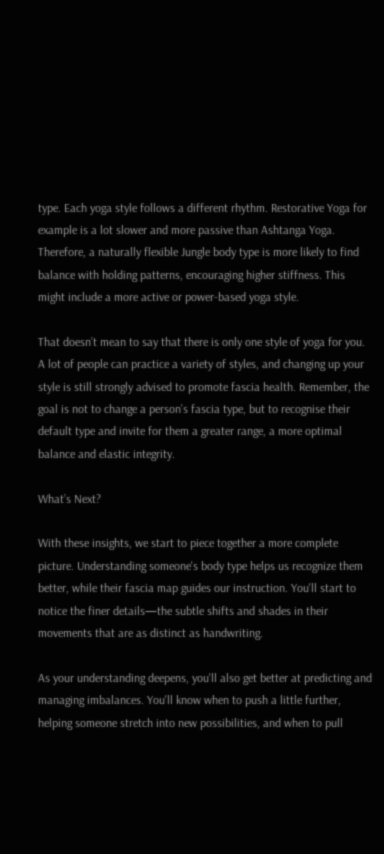type. Each yoga style follows a different rhythm. Restorative Yoga for example is a lot slower and more passive than Ashtanga Yoga. Therefore, a naturally flexible Jungle body type is more likely to find balance with holding patterns, encouraging higher stiffness. This might include a more active or power-based yoga style.

That doesn’t mean to say that there is only one style of yoga for you. A lot of people can practice a variety of styles, and changing up your style is still strongly advised to promote fascia health. Remember, the goal is not to change a person’s fascia type, but to recognise their default type and invite for them a greater range, a more optimal balance and elastic integrity.

What’s Next?

With these insights, we start to piece together a more complete picture. Understanding someone's body type helps us recognize them better, while their fascia map guides our instruction. You'll start to notice the finer details—the subtle shifts and shades in their movements that are as distinct as handwriting.

As your understanding deepens, you'll also get better at predicting and managing imbalances. You'll know when to push a little further, helping someone stretch into new possibilities, and when to pull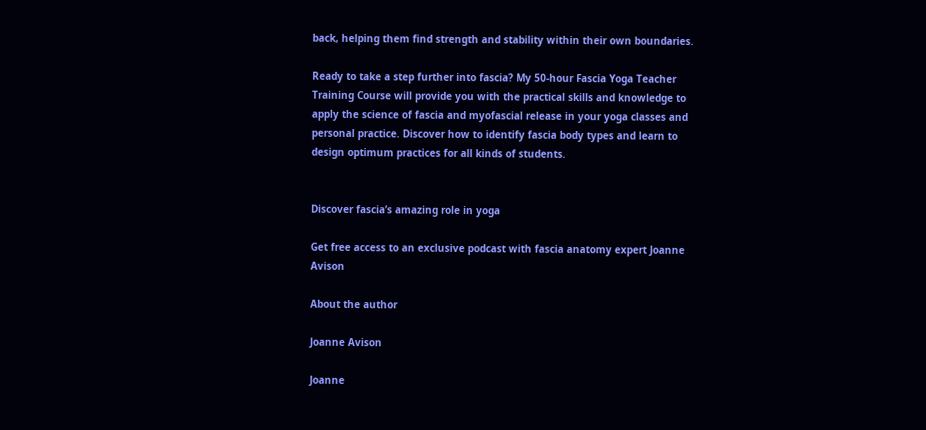back, helping them find strength and stability within their own boundaries.

Ready to take a step further into fascia? My 50-hour Fascia Yoga Teacher Training Course will provide you with the practical skills and knowledge to apply the science of fascia and myofascial release in your yoga classes and personal practice. Discover how to identify fascia body types and learn to design optimum practices for all kinds of students.


Discover fascia’s amazing role in yoga

Get free access to an exclusive podcast with fascia anatomy expert Joanne Avison

About the author

Joanne Avison

Joanne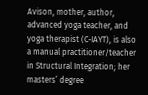Avison, mother, author, advanced yoga teacher, and yoga therapist (C-IAYT), is also a manual practitioner/teacher in Structural Integration; her masters’ degree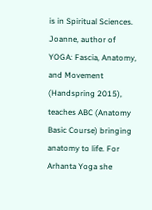is in Spiritual Sciences. Joanne, author of YOGA: Fascia, Anatomy, and Movement (Handspring 2015), teaches ABC (Anatomy Basic Course) bringing anatomy to life. For Arhanta Yoga she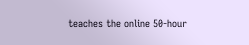teaches the online 50-hour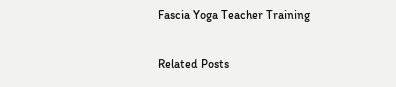Fascia Yoga Teacher Training

Related Posts